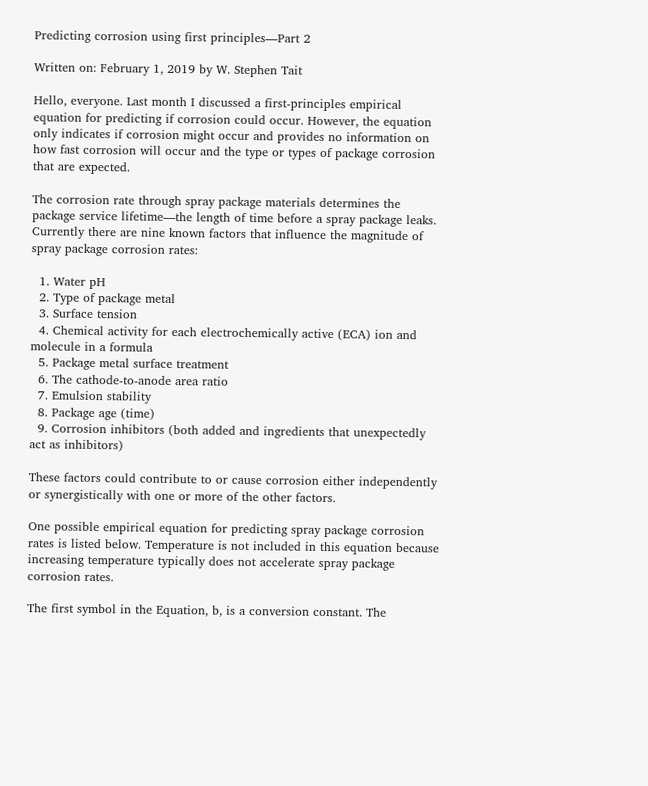Predicting corrosion using first principles—Part 2

Written on: February 1, 2019 by W. Stephen Tait

Hello, everyone. Last month I discussed a first-principles empirical equation for predicting if corrosion could occur. However, the equation only indicates if corrosion might occur and provides no information on how fast corrosion will occur and the type or types of package corrosion that are expected.

The corrosion rate through spray package materials determines the package service lifetime—the length of time before a spray package leaks. Currently there are nine known factors that influence the magnitude of spray package corrosion rates:

  1. Water pH
  2. Type of package metal
  3. Surface tension
  4. Chemical activity for each electrochemically active (ECA) ion and molecule in a formula
  5. Package metal surface treatment
  6. The cathode-to-anode area ratio
  7. Emulsion stability
  8. Package age (time)
  9. Corrosion inhibitors (both added and ingredients that unexpectedly act as inhibitors)

These factors could contribute to or cause corrosion either independently or synergistically with one or more of the other factors.

One possible empirical equation for predicting spray package corrosion rates is listed below. Temperature is not included in this equation because increasing temperature typically does not accelerate spray package corrosion rates.

The first symbol in the Equation, b, is a conversion constant. The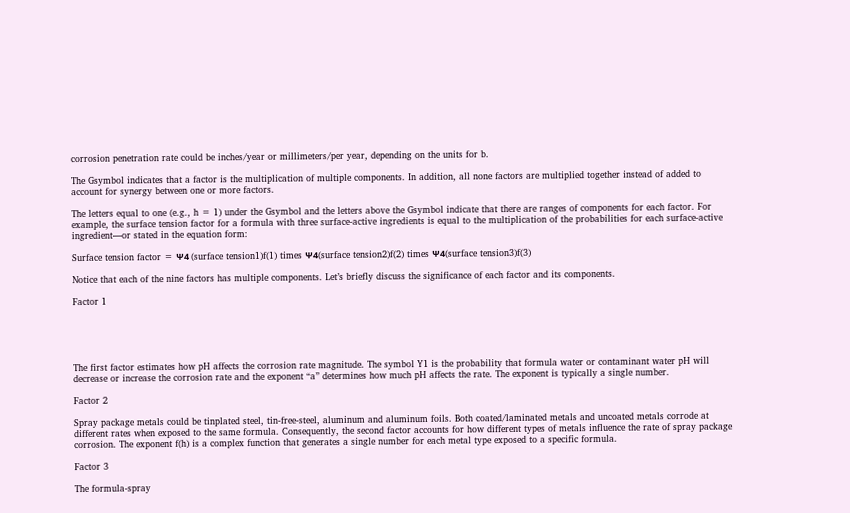corrosion penetration rate could be inches/year or millimeters/per year, depending on the units for b.

The Gsymbol indicates that a factor is the multiplication of multiple components. In addition, all none factors are multiplied together instead of added to account for synergy between one or more factors.

The letters equal to one (e.g., h = 1) under the Gsymbol and the letters above the Gsymbol indicate that there are ranges of components for each factor. For example, the surface tension factor for a formula with three surface-active ingredients is equal to the multiplication of the probabilities for each surface-active ingredient—or stated in the equation form:

Surface tension factor = Ψ4 (surface tension1)f(1) times Ψ4(surface tension2)f(2) times Ψ4(surface tension3)f(3)

Notice that each of the nine factors has multiple components. Let’s briefly discuss the significance of each factor and its components.

Factor 1





The first factor estimates how pH affects the corrosion rate magnitude. The symbol Y1 is the probability that formula water or contaminant water pH will decrease or increase the corrosion rate and the exponent “a” determines how much pH affects the rate. The exponent is typically a single number.

Factor 2

Spray package metals could be tinplated steel, tin-free-steel, aluminum and aluminum foils. Both coated/laminated metals and uncoated metals corrode at different rates when exposed to the same formula. Consequently, the second factor accounts for how different types of metals influence the rate of spray package corrosion. The exponent f(h) is a complex function that generates a single number for each metal type exposed to a specific formula.

Factor 3

The formula-spray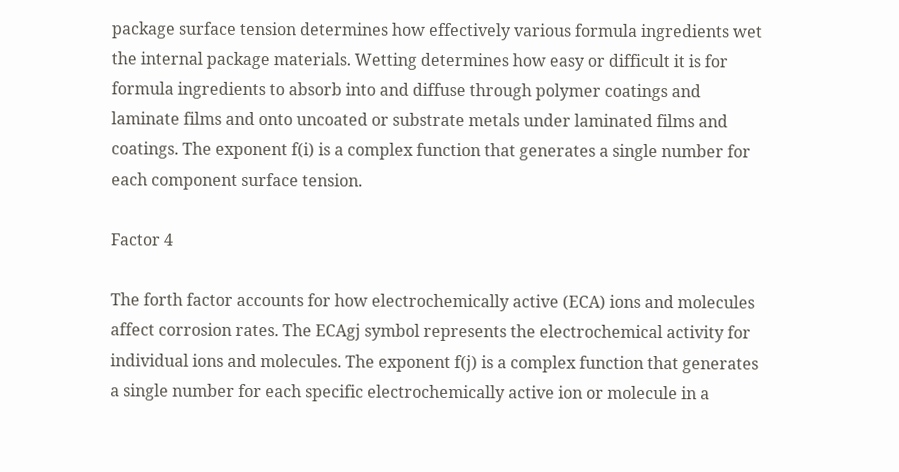package surface tension determines how effectively various formula ingredients wet the internal package materials. Wetting determines how easy or difficult it is for formula ingredients to absorb into and diffuse through polymer coatings and laminate films and onto uncoated or substrate metals under laminated films and coatings. The exponent f(i) is a complex function that generates a single number for each component surface tension.

Factor 4

The forth factor accounts for how electrochemically active (ECA) ions and molecules affect corrosion rates. The ECAgj symbol represents the electrochemical activity for individual ions and molecules. The exponent f(j) is a complex function that generates a single number for each specific electrochemically active ion or molecule in a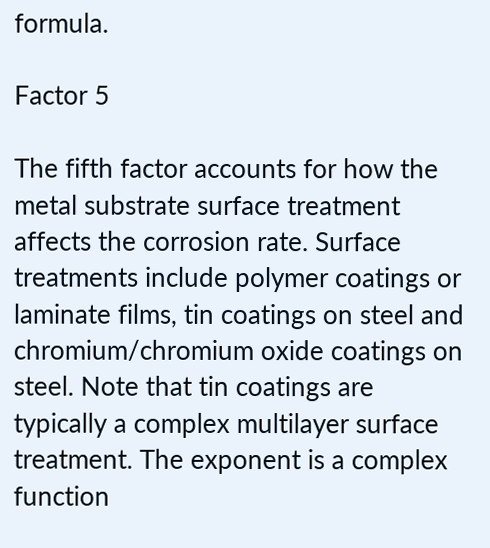formula.

Factor 5

The fifth factor accounts for how the metal substrate surface treatment affects the corrosion rate. Surface treatments include polymer coatings or laminate films, tin coatings on steel and chromium/chromium oxide coatings on steel. Note that tin coatings are typically a complex multilayer surface treatment. The exponent is a complex function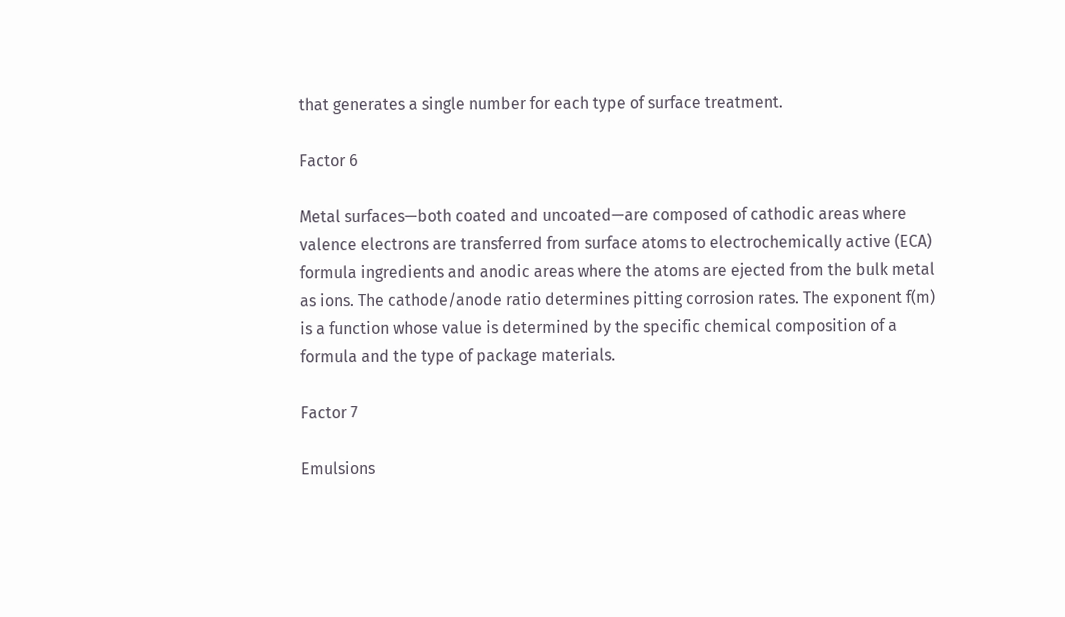that generates a single number for each type of surface treatment.

Factor 6

Metal surfaces—both coated and uncoated—are composed of cathodic areas where valence electrons are transferred from surface atoms to electrochemically active (ECA) formula ingredients and anodic areas where the atoms are ejected from the bulk metal as ions. The cathode/anode ratio determines pitting corrosion rates. The exponent f(m) is a function whose value is determined by the specific chemical composition of a formula and the type of package materials.

Factor 7

Emulsions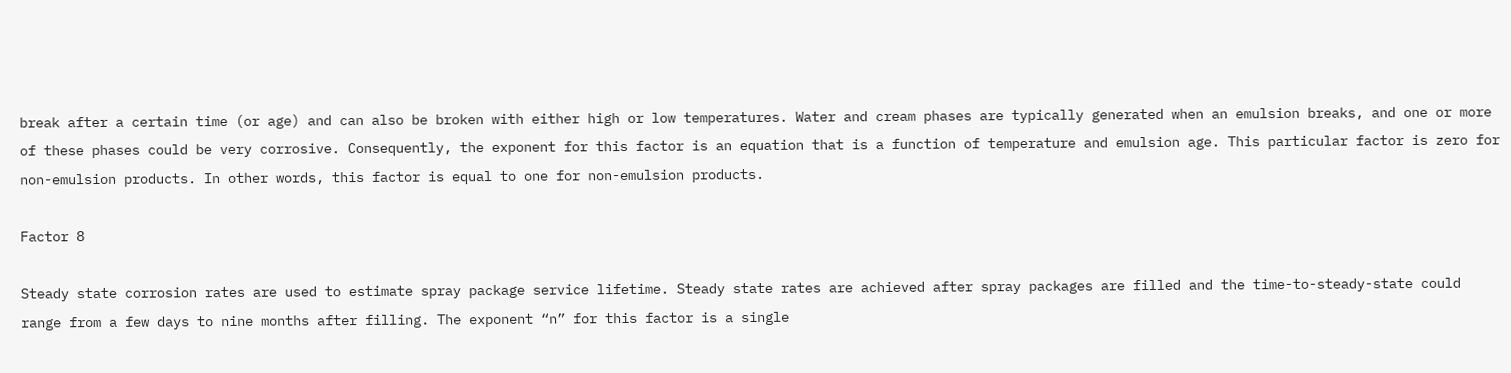break after a certain time (or age) and can also be broken with either high or low temperatures. Water and cream phases are typically generated when an emulsion breaks, and one or more of these phases could be very corrosive. Consequently, the exponent for this factor is an equation that is a function of temperature and emulsion age. This particular factor is zero for non-emulsion products. In other words, this factor is equal to one for non-emulsion products.

Factor 8

Steady state corrosion rates are used to estimate spray package service lifetime. Steady state rates are achieved after spray packages are filled and the time-to-steady-state could range from a few days to nine months after filling. The exponent “n” for this factor is a single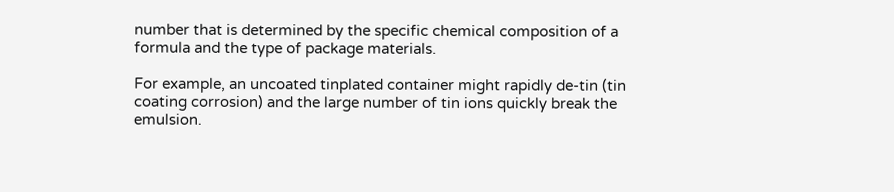number that is determined by the specific chemical composition of a formula and the type of package materials.

For example, an uncoated tinplated container might rapidly de-tin (tin coating corrosion) and the large number of tin ions quickly break the emulsion.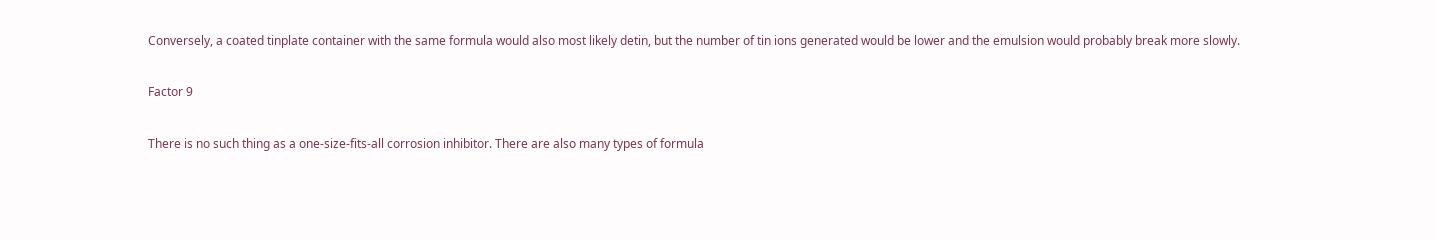Conversely, a coated tinplate container with the same formula would also most likely detin, but the number of tin ions generated would be lower and the emulsion would probably break more slowly.

Factor 9

There is no such thing as a one-size-fits-all corrosion inhibitor. There are also many types of formula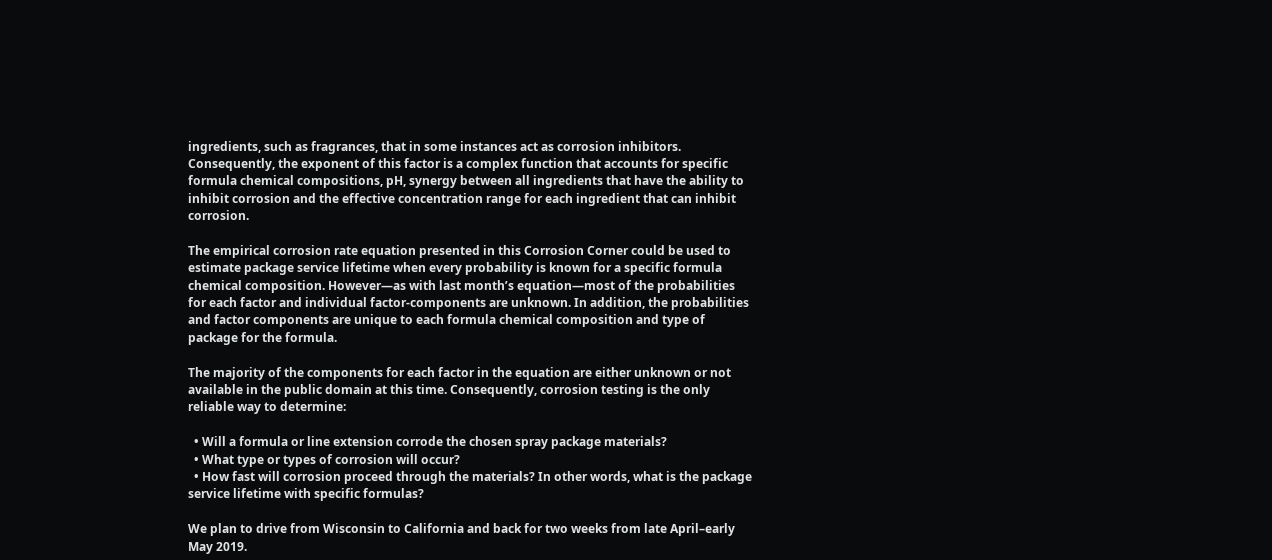ingredients, such as fragrances, that in some instances act as corrosion inhibitors. Consequently, the exponent of this factor is a complex function that accounts for specific formula chemical compositions, pH, synergy between all ingredients that have the ability to inhibit corrosion and the effective concentration range for each ingredient that can inhibit corrosion.

The empirical corrosion rate equation presented in this Corrosion Corner could be used to estimate package service lifetime when every probability is known for a specific formula chemical composition. However—as with last month’s equation—most of the probabilities for each factor and individual factor-components are unknown. In addition, the probabilities and factor components are unique to each formula chemical composition and type of package for the formula.

The majority of the components for each factor in the equation are either unknown or not available in the public domain at this time. Consequently, corrosion testing is the only reliable way to determine:

  • Will a formula or line extension corrode the chosen spray package materials?
  • What type or types of corrosion will occur?
  • How fast will corrosion proceed through the materials? In other words, what is the package service lifetime with specific formulas?

We plan to drive from Wisconsin to California and back for two weeks from late April–early May 2019.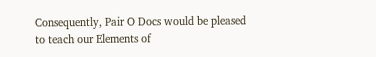Consequently, Pair O Docs would be pleased to teach our Elements of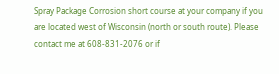Spray Package Corrosion short course at your company if you are located west of Wisconsin (north or south route). Please contact me at 608-831-2076 or if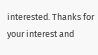interested. Thanks for your interest and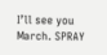I’ll see you March. SPRAY